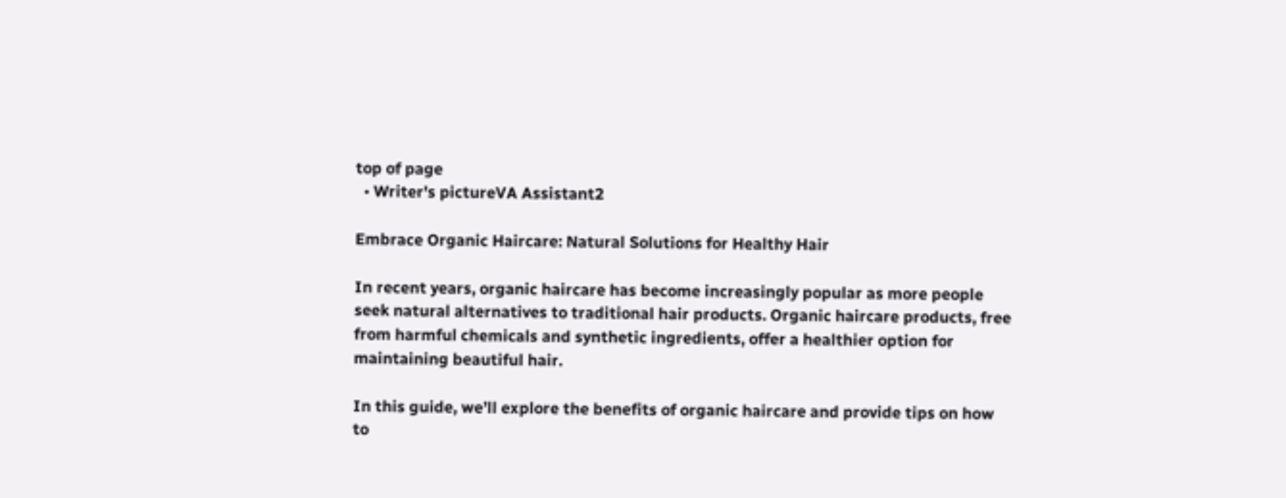top of page
  • Writer's pictureVA Assistant2

Embrace Organic Haircare: Natural Solutions for Healthy Hair

In recent years, organic haircare has become increasingly popular as more people seek natural alternatives to traditional hair products. Organic haircare products, free from harmful chemicals and synthetic ingredients, offer a healthier option for maintaining beautiful hair.

In this guide, we’ll explore the benefits of organic haircare and provide tips on how to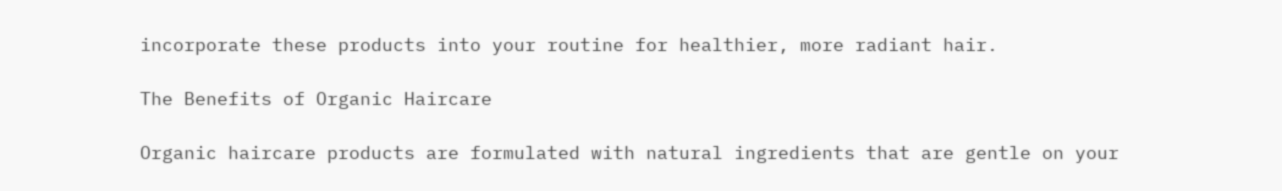incorporate these products into your routine for healthier, more radiant hair.

The Benefits of Organic Haircare

Organic haircare products are formulated with natural ingredients that are gentle on your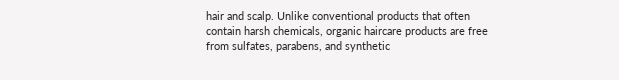hair and scalp. Unlike conventional products that often contain harsh chemicals, organic haircare products are free from sulfates, parabens, and synthetic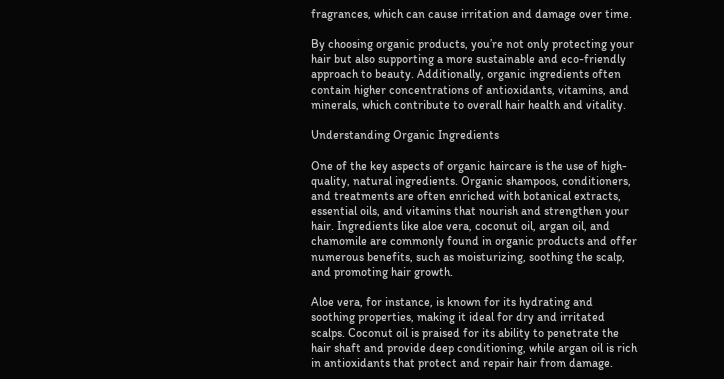fragrances, which can cause irritation and damage over time.

By choosing organic products, you’re not only protecting your hair but also supporting a more sustainable and eco-friendly approach to beauty. Additionally, organic ingredients often contain higher concentrations of antioxidants, vitamins, and minerals, which contribute to overall hair health and vitality.

Understanding Organic Ingredients

One of the key aspects of organic haircare is the use of high-quality, natural ingredients. Organic shampoos, conditioners, and treatments are often enriched with botanical extracts, essential oils, and vitamins that nourish and strengthen your hair. Ingredients like aloe vera, coconut oil, argan oil, and chamomile are commonly found in organic products and offer numerous benefits, such as moisturizing, soothing the scalp, and promoting hair growth.

Aloe vera, for instance, is known for its hydrating and soothing properties, making it ideal for dry and irritated scalps. Coconut oil is praised for its ability to penetrate the hair shaft and provide deep conditioning, while argan oil is rich in antioxidants that protect and repair hair from damage.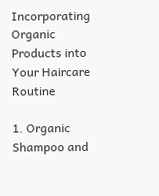Incorporating Organic Products into Your Haircare Routine

1. Organic Shampoo and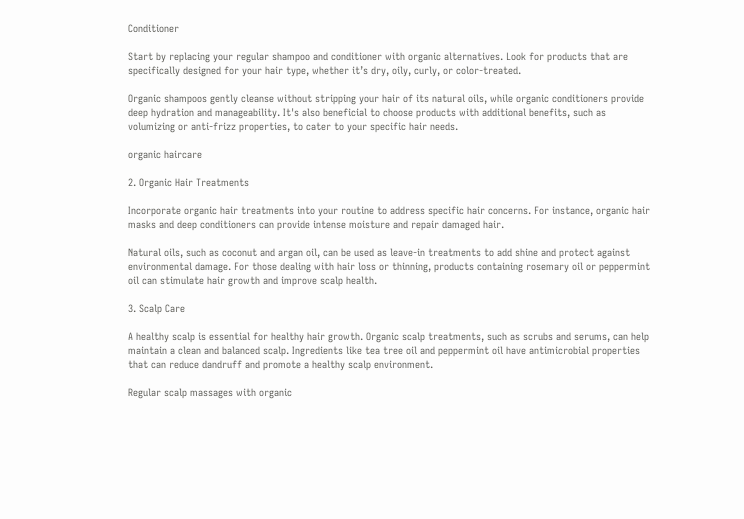Conditioner

Start by replacing your regular shampoo and conditioner with organic alternatives. Look for products that are specifically designed for your hair type, whether it’s dry, oily, curly, or color-treated.

Organic shampoos gently cleanse without stripping your hair of its natural oils, while organic conditioners provide deep hydration and manageability. It's also beneficial to choose products with additional benefits, such as volumizing or anti-frizz properties, to cater to your specific hair needs.

organic haircare

2. Organic Hair Treatments

Incorporate organic hair treatments into your routine to address specific hair concerns. For instance, organic hair masks and deep conditioners can provide intense moisture and repair damaged hair.

Natural oils, such as coconut and argan oil, can be used as leave-in treatments to add shine and protect against environmental damage. For those dealing with hair loss or thinning, products containing rosemary oil or peppermint oil can stimulate hair growth and improve scalp health.

3. Scalp Care

A healthy scalp is essential for healthy hair growth. Organic scalp treatments, such as scrubs and serums, can help maintain a clean and balanced scalp. Ingredients like tea tree oil and peppermint oil have antimicrobial properties that can reduce dandruff and promote a healthy scalp environment.

Regular scalp massages with organic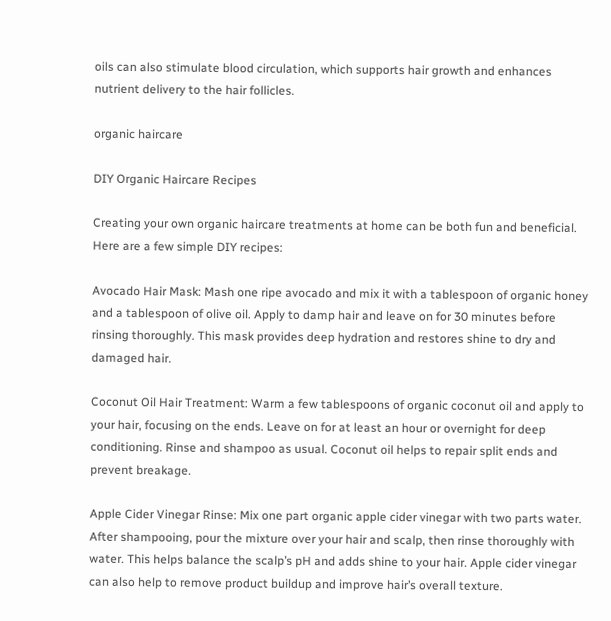oils can also stimulate blood circulation, which supports hair growth and enhances nutrient delivery to the hair follicles.

organic haircare

DIY Organic Haircare Recipes

Creating your own organic haircare treatments at home can be both fun and beneficial. Here are a few simple DIY recipes:

Avocado Hair Mask: Mash one ripe avocado and mix it with a tablespoon of organic honey and a tablespoon of olive oil. Apply to damp hair and leave on for 30 minutes before rinsing thoroughly. This mask provides deep hydration and restores shine to dry and damaged hair.

Coconut Oil Hair Treatment: Warm a few tablespoons of organic coconut oil and apply to your hair, focusing on the ends. Leave on for at least an hour or overnight for deep conditioning. Rinse and shampoo as usual. Coconut oil helps to repair split ends and prevent breakage.

Apple Cider Vinegar Rinse: Mix one part organic apple cider vinegar with two parts water. After shampooing, pour the mixture over your hair and scalp, then rinse thoroughly with water. This helps balance the scalp’s pH and adds shine to your hair. Apple cider vinegar can also help to remove product buildup and improve hair’s overall texture.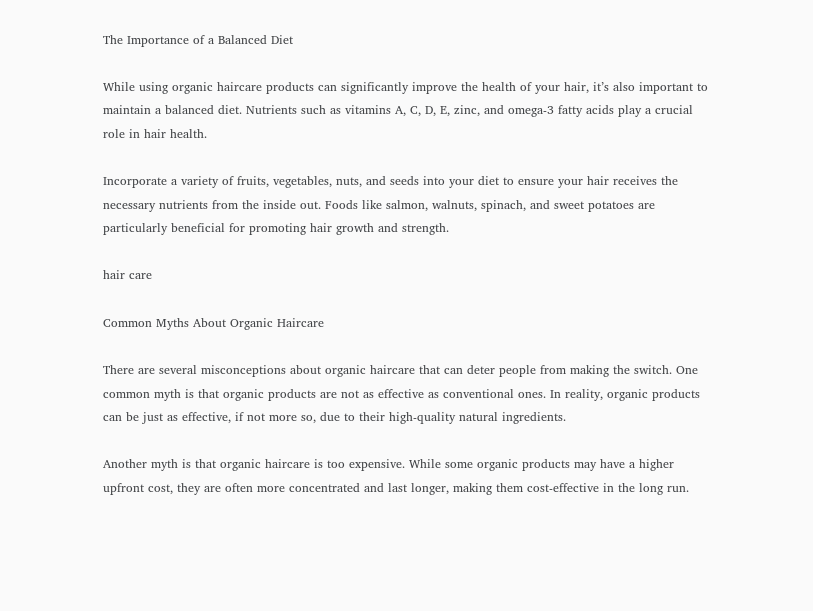The Importance of a Balanced Diet

While using organic haircare products can significantly improve the health of your hair, it’s also important to maintain a balanced diet. Nutrients such as vitamins A, C, D, E, zinc, and omega-3 fatty acids play a crucial role in hair health.

Incorporate a variety of fruits, vegetables, nuts, and seeds into your diet to ensure your hair receives the necessary nutrients from the inside out. Foods like salmon, walnuts, spinach, and sweet potatoes are particularly beneficial for promoting hair growth and strength.

hair care

Common Myths About Organic Haircare

There are several misconceptions about organic haircare that can deter people from making the switch. One common myth is that organic products are not as effective as conventional ones. In reality, organic products can be just as effective, if not more so, due to their high-quality natural ingredients.

Another myth is that organic haircare is too expensive. While some organic products may have a higher upfront cost, they are often more concentrated and last longer, making them cost-effective in the long run.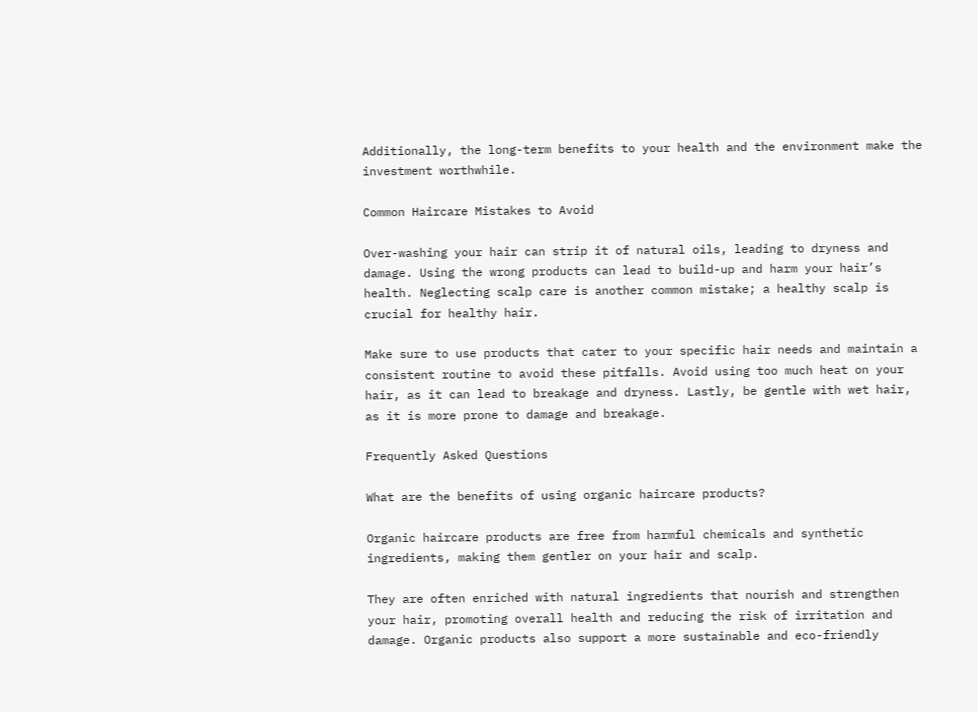Additionally, the long-term benefits to your health and the environment make the investment worthwhile.

Common Haircare Mistakes to Avoid

Over-washing your hair can strip it of natural oils, leading to dryness and damage. Using the wrong products can lead to build-up and harm your hair’s health. Neglecting scalp care is another common mistake; a healthy scalp is crucial for healthy hair.

Make sure to use products that cater to your specific hair needs and maintain a consistent routine to avoid these pitfalls. Avoid using too much heat on your hair, as it can lead to breakage and dryness. Lastly, be gentle with wet hair, as it is more prone to damage and breakage.

Frequently Asked Questions

What are the benefits of using organic haircare products?

Organic haircare products are free from harmful chemicals and synthetic ingredients, making them gentler on your hair and scalp.

They are often enriched with natural ingredients that nourish and strengthen your hair, promoting overall health and reducing the risk of irritation and damage. Organic products also support a more sustainable and eco-friendly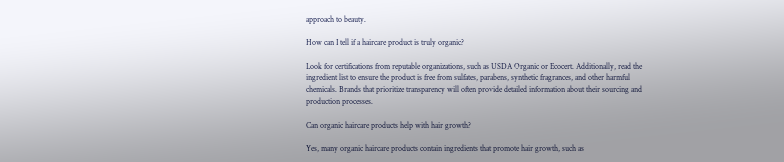approach to beauty.

How can I tell if a haircare product is truly organic?

Look for certifications from reputable organizations, such as USDA Organic or Ecocert. Additionally, read the ingredient list to ensure the product is free from sulfates, parabens, synthetic fragrances, and other harmful chemicals. Brands that prioritize transparency will often provide detailed information about their sourcing and production processes.

Can organic haircare products help with hair growth?

Yes, many organic haircare products contain ingredients that promote hair growth, such as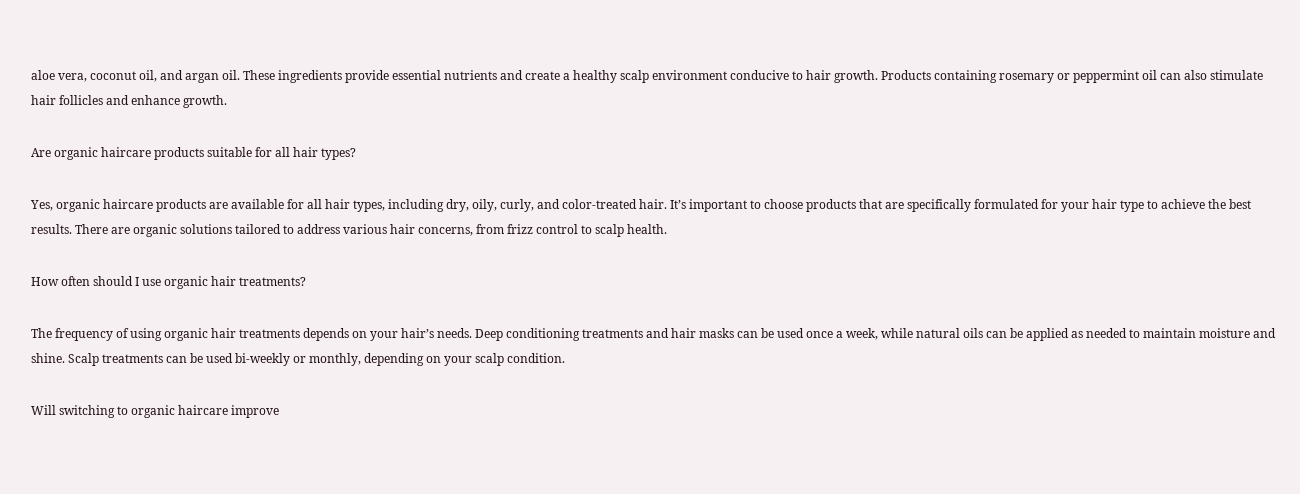aloe vera, coconut oil, and argan oil. These ingredients provide essential nutrients and create a healthy scalp environment conducive to hair growth. Products containing rosemary or peppermint oil can also stimulate hair follicles and enhance growth.

Are organic haircare products suitable for all hair types?

Yes, organic haircare products are available for all hair types, including dry, oily, curly, and color-treated hair. It’s important to choose products that are specifically formulated for your hair type to achieve the best results. There are organic solutions tailored to address various hair concerns, from frizz control to scalp health.

How often should I use organic hair treatments?

The frequency of using organic hair treatments depends on your hair’s needs. Deep conditioning treatments and hair masks can be used once a week, while natural oils can be applied as needed to maintain moisture and shine. Scalp treatments can be used bi-weekly or monthly, depending on your scalp condition.

Will switching to organic haircare improve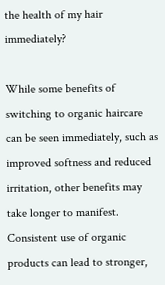the health of my hair immediately?

While some benefits of switching to organic haircare can be seen immediately, such as improved softness and reduced irritation, other benefits may take longer to manifest. Consistent use of organic products can lead to stronger,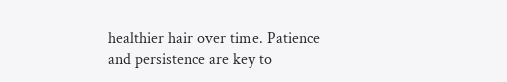healthier hair over time. Patience and persistence are key to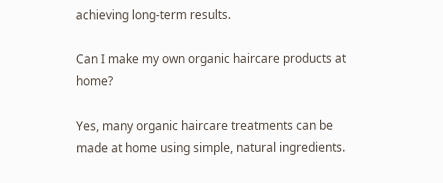achieving long-term results.

Can I make my own organic haircare products at home?

Yes, many organic haircare treatments can be made at home using simple, natural ingredients.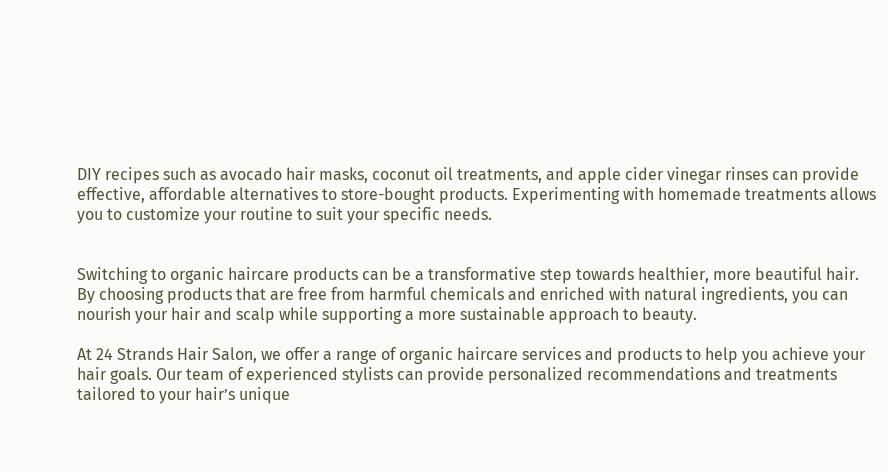DIY recipes such as avocado hair masks, coconut oil treatments, and apple cider vinegar rinses can provide effective, affordable alternatives to store-bought products. Experimenting with homemade treatments allows you to customize your routine to suit your specific needs.


Switching to organic haircare products can be a transformative step towards healthier, more beautiful hair. By choosing products that are free from harmful chemicals and enriched with natural ingredients, you can nourish your hair and scalp while supporting a more sustainable approach to beauty.

At 24 Strands Hair Salon, we offer a range of organic haircare services and products to help you achieve your hair goals. Our team of experienced stylists can provide personalized recommendations and treatments tailored to your hair’s unique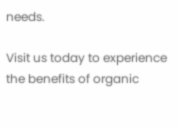needs.

Visit us today to experience the benefits of organic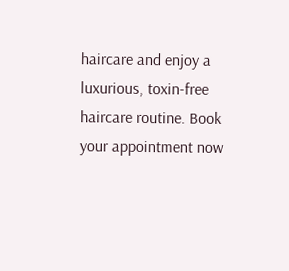haircare and enjoy a luxurious, toxin-free haircare routine. Book your appointment now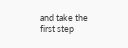and take the first step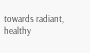towards radiant, healthy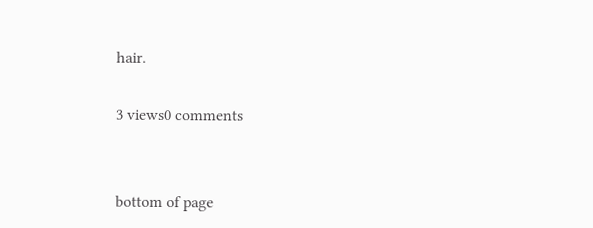hair.

3 views0 comments


bottom of page